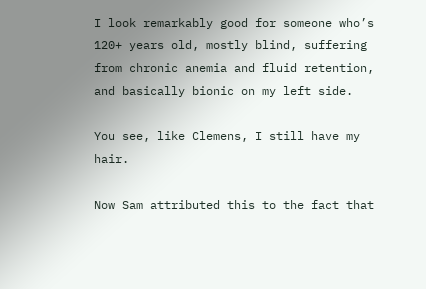I look remarkably good for someone who’s 120+ years old, mostly blind, suffering from chronic anemia and fluid retention, and basically bionic on my left side.

You see, like Clemens, I still have my hair.

Now Sam attributed this to the fact that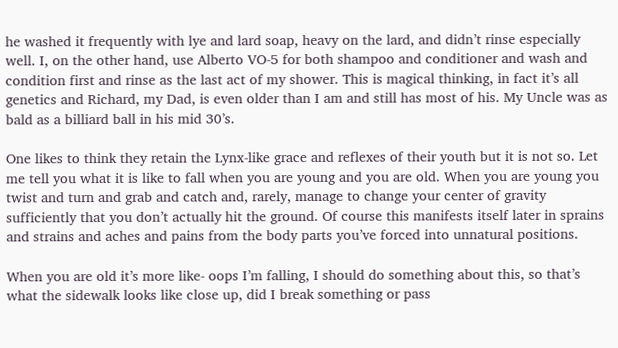he washed it frequently with lye and lard soap, heavy on the lard, and didn’t rinse especially well. I, on the other hand, use Alberto VO-5 for both shampoo and conditioner and wash and condition first and rinse as the last act of my shower. This is magical thinking, in fact it’s all genetics and Richard, my Dad, is even older than I am and still has most of his. My Uncle was as bald as a billiard ball in his mid 30’s.

One likes to think they retain the Lynx-like grace and reflexes of their youth but it is not so. Let me tell you what it is like to fall when you are young and you are old. When you are young you twist and turn and grab and catch and, rarely, manage to change your center of gravity sufficiently that you don’t actually hit the ground. Of course this manifests itself later in sprains and strains and aches and pains from the body parts you’ve forced into unnatural positions.

When you are old it’s more like- oops I’m falling, I should do something about this, so that’s what the sidewalk looks like close up, did I break something or pass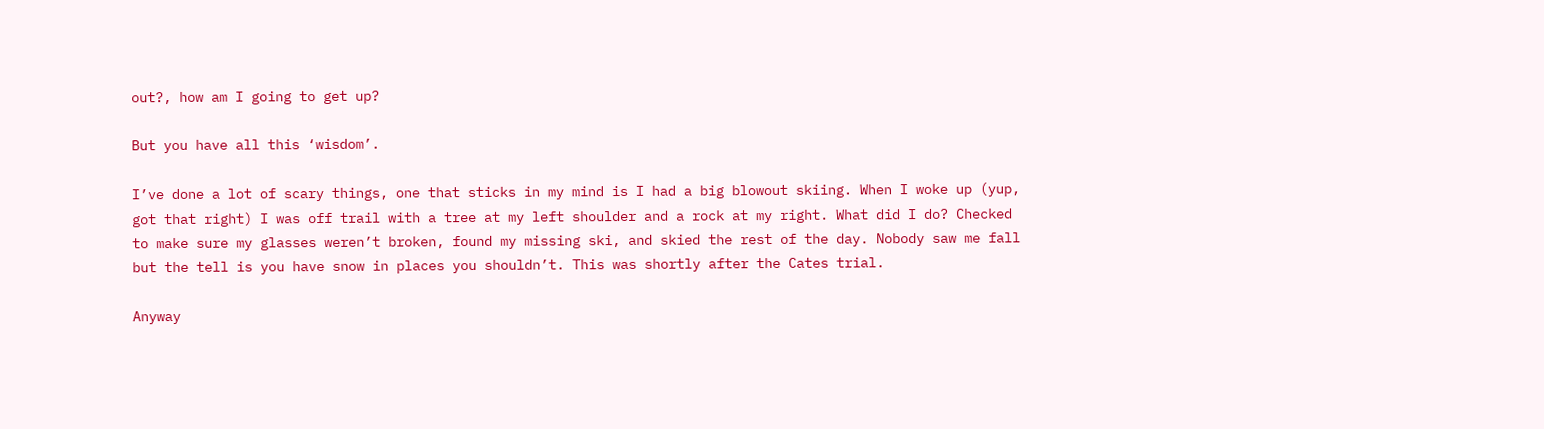out?, how am I going to get up?

But you have all this ‘wisdom’.

I’ve done a lot of scary things, one that sticks in my mind is I had a big blowout skiing. When I woke up (yup, got that right) I was off trail with a tree at my left shoulder and a rock at my right. What did I do? Checked to make sure my glasses weren’t broken, found my missing ski, and skied the rest of the day. Nobody saw me fall but the tell is you have snow in places you shouldn’t. This was shortly after the Cates trial.

Anyway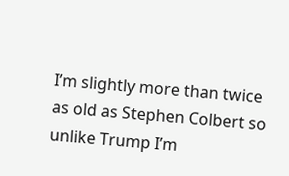I’m slightly more than twice as old as Stephen Colbert so unlike Trump I’m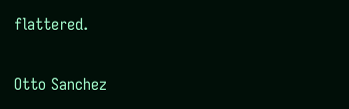flattered.

Otto Sanchez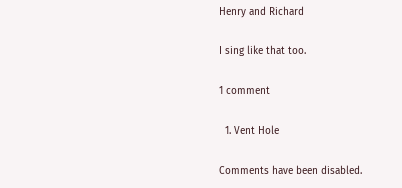Henry and Richard

I sing like that too.

1 comment

  1. Vent Hole

Comments have been disabled.